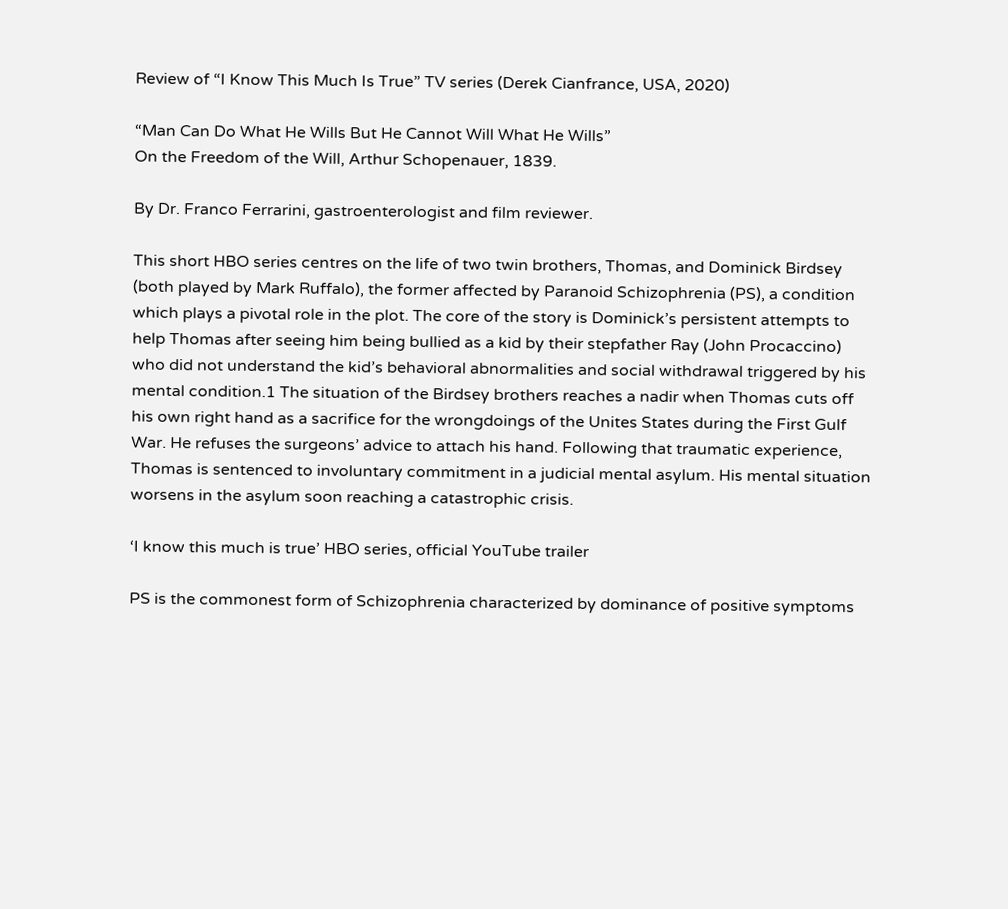Review of “I Know This Much Is True” TV series (Derek Cianfrance, USA, 2020)

“Man Can Do What He Wills But He Cannot Will What He Wills”
On the Freedom of the Will, Arthur Schopenauer, 1839.

By Dr. Franco Ferrarini, gastroenterologist and film reviewer.

This short HBO series centres on the life of two twin brothers, Thomas, and Dominick Birdsey (both played by Mark Ruffalo), the former affected by Paranoid Schizophrenia (PS), a condition which plays a pivotal role in the plot. The core of the story is Dominick’s persistent attempts to help Thomas after seeing him being bullied as a kid by their stepfather Ray (John Procaccino) who did not understand the kid’s behavioral abnormalities and social withdrawal triggered by his mental condition.1 The situation of the Birdsey brothers reaches a nadir when Thomas cuts off his own right hand as a sacrifice for the wrongdoings of the Unites States during the First Gulf War. He refuses the surgeons’ advice to attach his hand. Following that traumatic experience, Thomas is sentenced to involuntary commitment in a judicial mental asylum. His mental situation worsens in the asylum soon reaching a catastrophic crisis.

‘I know this much is true’ HBO series, official YouTube trailer

PS is the commonest form of Schizophrenia characterized by dominance of positive symptoms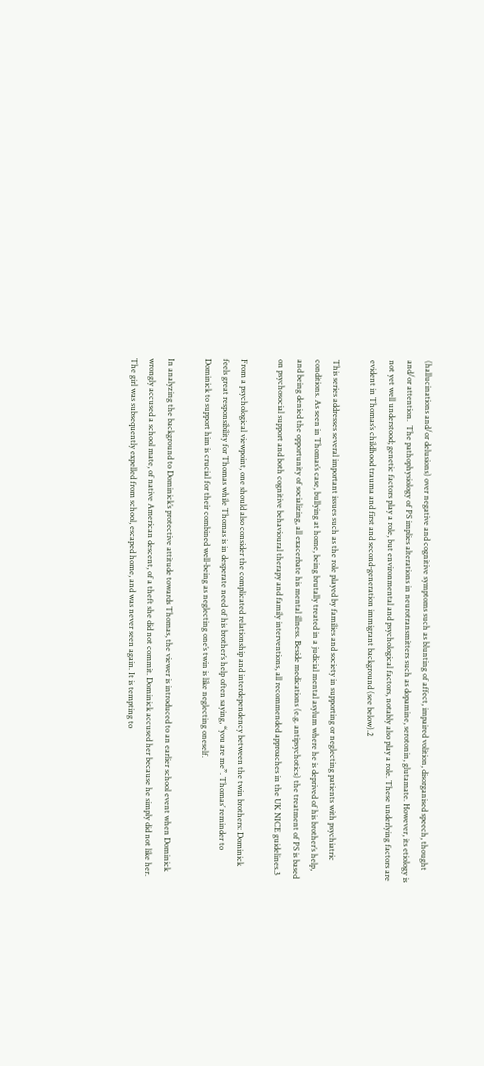(hallucinations and/or delusions) over negative and cognitive symptoms such as blunting of affect, impaired volition, disorganised speech, thought and/or attention.  The pathophysiology of PS implies alterations in neurotransmitters such as dopamine, serotonin, glutamate. However, its etiology is not yet well understood; genetic factors play a role, but environmental and psychological factors, notably also play a role. These underlying factors are evident in Thomas’s childhood trauma and first and second-generation immigrant background (see below).2

This series addresses several important issues such as the role played by families and society in supporting or neglecting patients with psychiatric conditions. As seen in Thomas’s case, bullying at home, being brutally treated in a judicial mental asylum where he is deprived of his brother’s help, and being denied the opportunity of socializing, all exacerbate his mental illness. Beside medications (e.g. antipsychotics) the treatment of PS is based on psychosocial support and both cognitive behavioural therapy and family interventions, all recommended approaches in the UK NICE guidelines.3

From a psychological viewpoint, one should also consider the complicated relationship and interdependency between the twin brothers: Dominick feels great responsibility for Thomas while Thomas is in desperate need of his brother’s help often saying, “you are me”. Thomas’ reminder to Dominick to support him is crucial for their combined well-being as neglecting one’s twin is like neglecting oneself.

In analyzing the background to Dominick’s protective attitude towards Thomas, the viewer is introduced to an earlier school event when Dominick wrongly accused a school mate, of native American descent, of a theft she did not commit. Dominick accused her because he simply did not like her. The girl was subsequently expelled from school, escaped home, and was never seen again. It is tempting to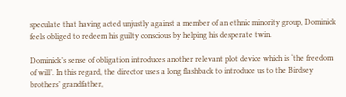speculate that having acted unjustly against a member of an ethnic minority group, Dominick feels obliged to redeem his guilty conscious by helping his desperate twin.

Dominick’s sense of obligation introduces another relevant plot device which is ‘the freedom of will’. In this regard, the director uses a long flashback to introduce us to the Birdsey brothers’ grandfather,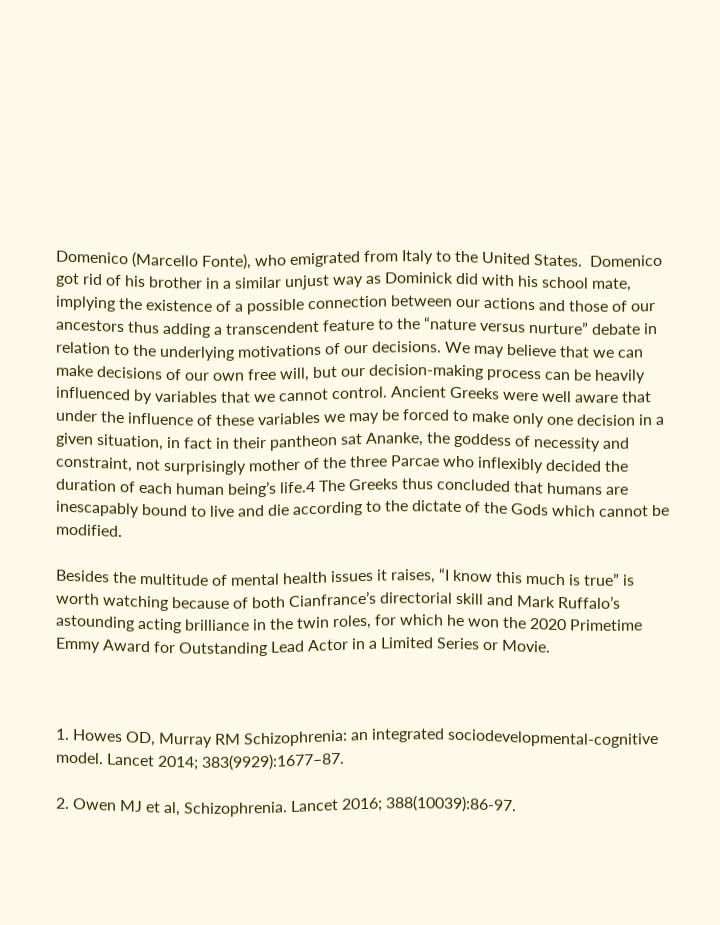Domenico (Marcello Fonte), who emigrated from Italy to the United States.  Domenico got rid of his brother in a similar unjust way as Dominick did with his school mate, implying the existence of a possible connection between our actions and those of our ancestors thus adding a transcendent feature to the “nature versus nurture” debate in relation to the underlying motivations of our decisions. We may believe that we can make decisions of our own free will, but our decision-making process can be heavily influenced by variables that we cannot control. Ancient Greeks were well aware that under the influence of these variables we may be forced to make only one decision in a given situation, in fact in their pantheon sat Ananke, the goddess of necessity and constraint, not surprisingly mother of the three Parcae who inflexibly decided the duration of each human being’s life.4 The Greeks thus concluded that humans are inescapably bound to live and die according to the dictate of the Gods which cannot be modified.

Besides the multitude of mental health issues it raises, “I know this much is true” is worth watching because of both Cianfrance’s directorial skill and Mark Ruffalo’s astounding acting brilliance in the twin roles, for which he won the 2020 Primetime Emmy Award for Outstanding Lead Actor in a Limited Series or Movie.



1. Howes OD, Murray RM Schizophrenia: an integrated sociodevelopmental-cognitive model. Lancet 2014; 383(9929):1677–87.

2. Owen MJ et al, Schizophrenia. Lancet 2016; 388(10039):86-97.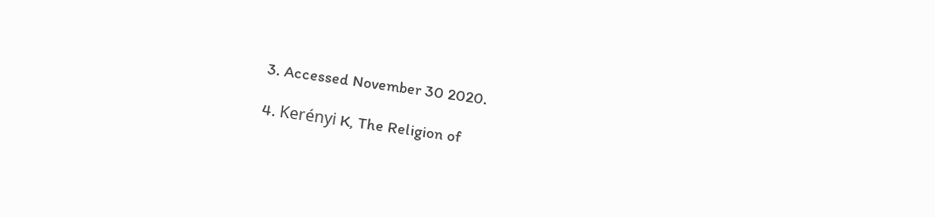3. Accessed November 30 2020.

4. Kerényi K, The Religion of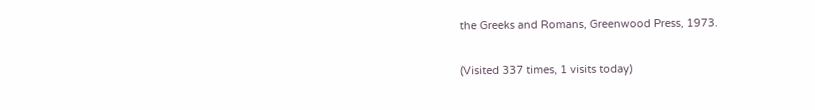the Greeks and Romans, Greenwood Press, 1973.

(Visited 337 times, 1 visits today)